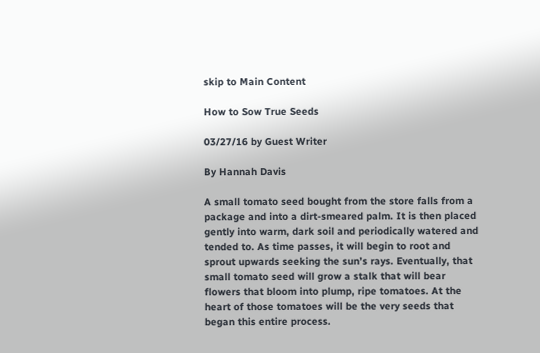skip to Main Content

How to Sow True Seeds

03/27/16 by Guest Writer

By Hannah Davis

A small tomato seed bought from the store falls from a package and into a dirt-smeared palm. It is then placed gently into warm, dark soil and periodically watered and tended to. As time passes, it will begin to root and sprout upwards seeking the sun’s rays. Eventually, that small tomato seed will grow a stalk that will bear flowers that bloom into plump, ripe tomatoes. At the heart of those tomatoes will be the very seeds that began this entire process.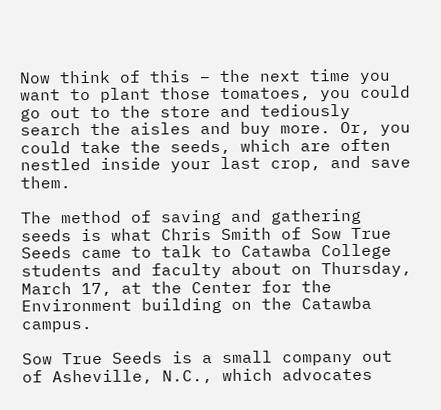Now think of this – the next time you want to plant those tomatoes, you could go out to the store and tediously search the aisles and buy more. Or, you could take the seeds, which are often nestled inside your last crop, and save them.

The method of saving and gathering seeds is what Chris Smith of Sow True Seeds came to talk to Catawba College students and faculty about on Thursday, March 17, at the Center for the Environment building on the Catawba campus.

Sow True Seeds is a small company out of Asheville, N.C., which advocates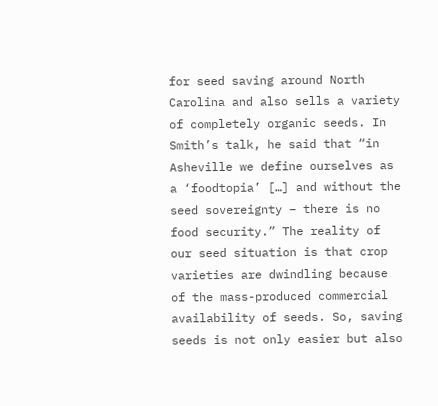for seed saving around North Carolina and also sells a variety of completely organic seeds. In Smith’s talk, he said that “in Asheville we define ourselves as a ‘foodtopia’ […] and without the seed sovereignty – there is no food security.” The reality of our seed situation is that crop varieties are dwindling because of the mass-produced commercial availability of seeds. So, saving seeds is not only easier but also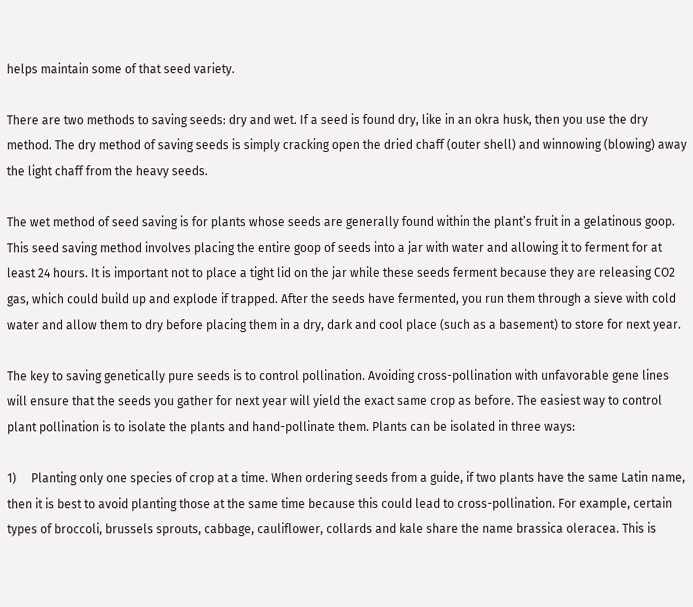helps maintain some of that seed variety.

There are two methods to saving seeds: dry and wet. If a seed is found dry, like in an okra husk, then you use the dry method. The dry method of saving seeds is simply cracking open the dried chaff (outer shell) and winnowing (blowing) away the light chaff from the heavy seeds.

The wet method of seed saving is for plants whose seeds are generally found within the plant’s fruit in a gelatinous goop. This seed saving method involves placing the entire goop of seeds into a jar with water and allowing it to ferment for at least 24 hours. It is important not to place a tight lid on the jar while these seeds ferment because they are releasing CO2 gas, which could build up and explode if trapped. After the seeds have fermented, you run them through a sieve with cold water and allow them to dry before placing them in a dry, dark and cool place (such as a basement) to store for next year.

The key to saving genetically pure seeds is to control pollination. Avoiding cross-pollination with unfavorable gene lines will ensure that the seeds you gather for next year will yield the exact same crop as before. The easiest way to control plant pollination is to isolate the plants and hand-pollinate them. Plants can be isolated in three ways:

1)     Planting only one species of crop at a time. When ordering seeds from a guide, if two plants have the same Latin name, then it is best to avoid planting those at the same time because this could lead to cross-pollination. For example, certain types of broccoli, brussels sprouts, cabbage, cauliflower, collards and kale share the name brassica oleracea. This is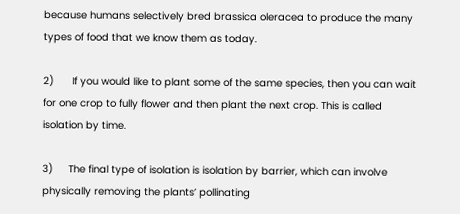because humans selectively bred brassica oleracea to produce the many types of food that we know them as today.

2)      If you would like to plant some of the same species, then you can wait for one crop to fully flower and then plant the next crop. This is called isolation by time.

3)     The final type of isolation is isolation by barrier, which can involve physically removing the plants’ pollinating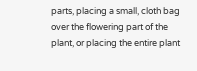parts, placing a small, cloth bag over the flowering part of the plant, or placing the entire plant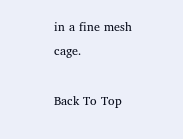in a fine mesh cage.

Back To Top